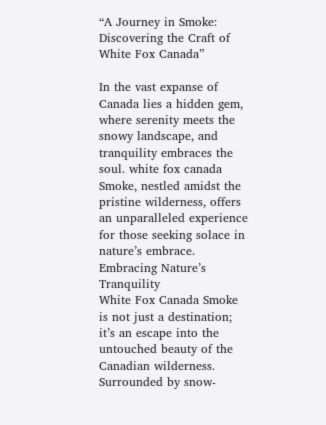“A Journey in Smoke: Discovering the Craft of White Fox Canada”

In the vast expanse of Canada lies a hidden gem, where serenity meets the snowy landscape, and tranquility embraces the soul. white fox canada Smoke, nestled amidst the pristine wilderness, offers an unparalleled experience for those seeking solace in nature’s embrace.
Embracing Nature’s Tranquility
White Fox Canada Smoke is not just a destination; it’s an escape into the untouched beauty of the Canadian wilderness. Surrounded by snow-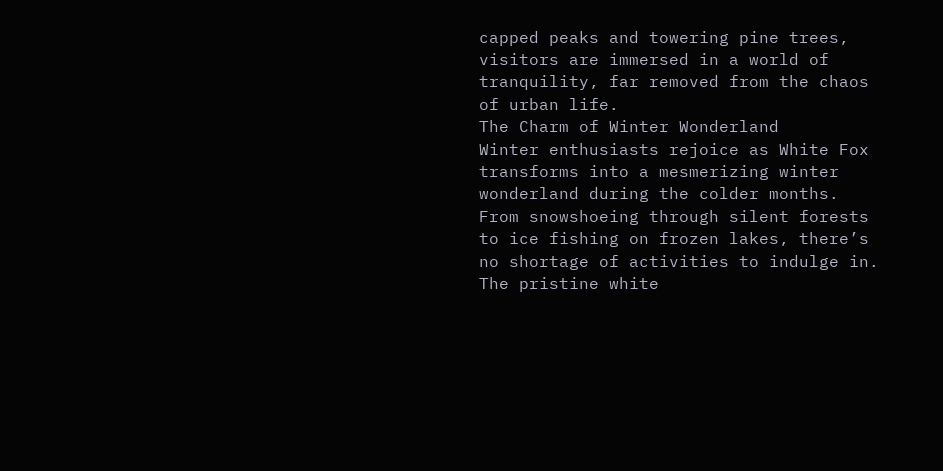capped peaks and towering pine trees, visitors are immersed in a world of tranquility, far removed from the chaos of urban life.
The Charm of Winter Wonderland
Winter enthusiasts rejoice as White Fox transforms into a mesmerizing winter wonderland during the colder months. From snowshoeing through silent forests to ice fishing on frozen lakes, there’s no shortage of activities to indulge in. The pristine white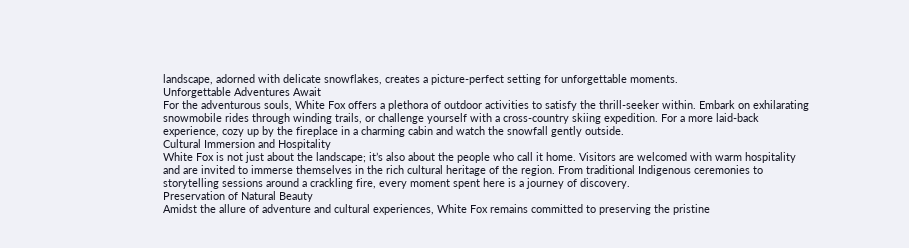landscape, adorned with delicate snowflakes, creates a picture-perfect setting for unforgettable moments.
Unforgettable Adventures Await
For the adventurous souls, White Fox offers a plethora of outdoor activities to satisfy the thrill-seeker within. Embark on exhilarating snowmobile rides through winding trails, or challenge yourself with a cross-country skiing expedition. For a more laid-back experience, cozy up by the fireplace in a charming cabin and watch the snowfall gently outside.
Cultural Immersion and Hospitality
White Fox is not just about the landscape; it’s also about the people who call it home. Visitors are welcomed with warm hospitality and are invited to immerse themselves in the rich cultural heritage of the region. From traditional Indigenous ceremonies to storytelling sessions around a crackling fire, every moment spent here is a journey of discovery.
Preservation of Natural Beauty
Amidst the allure of adventure and cultural experiences, White Fox remains committed to preserving the pristine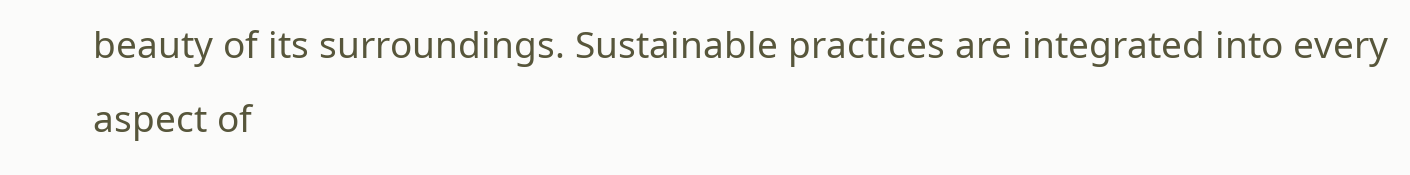beauty of its surroundings. Sustainable practices are integrated into every aspect of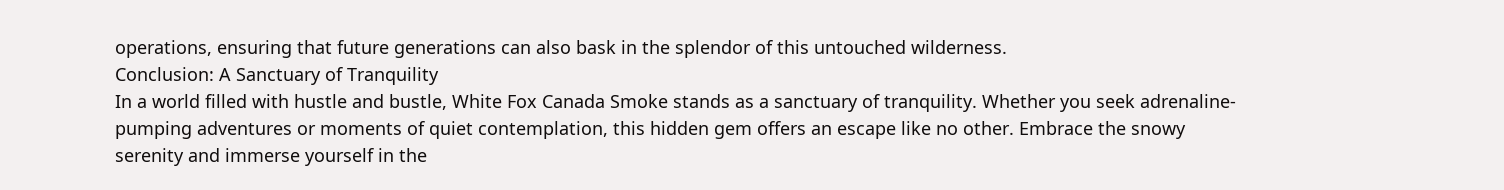operations, ensuring that future generations can also bask in the splendor of this untouched wilderness.
Conclusion: A Sanctuary of Tranquility
In a world filled with hustle and bustle, White Fox Canada Smoke stands as a sanctuary of tranquility. Whether you seek adrenaline-pumping adventures or moments of quiet contemplation, this hidden gem offers an escape like no other. Embrace the snowy serenity and immerse yourself in the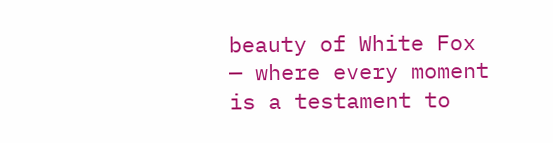beauty of White Fox — where every moment is a testament to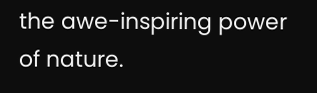the awe-inspiring power of nature.